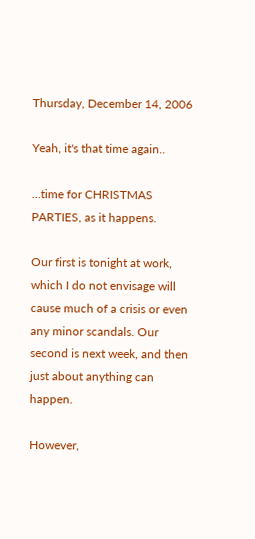Thursday, December 14, 2006

Yeah, it's that time again..

...time for CHRISTMAS PARTIES, as it happens.

Our first is tonight at work, which I do not envisage will cause much of a crisis or even any minor scandals. Our second is next week, and then just about anything can happen.

However,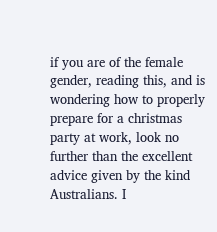if you are of the female gender, reading this, and is wondering how to properly prepare for a christmas party at work, look no further than the excellent advice given by the kind Australians. I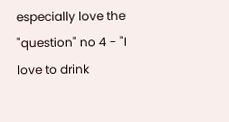especially love the "question" no 4 - "I love to drink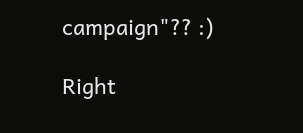campaign"?? :)

Right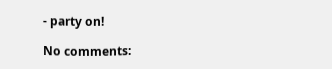- party on!

No comments: